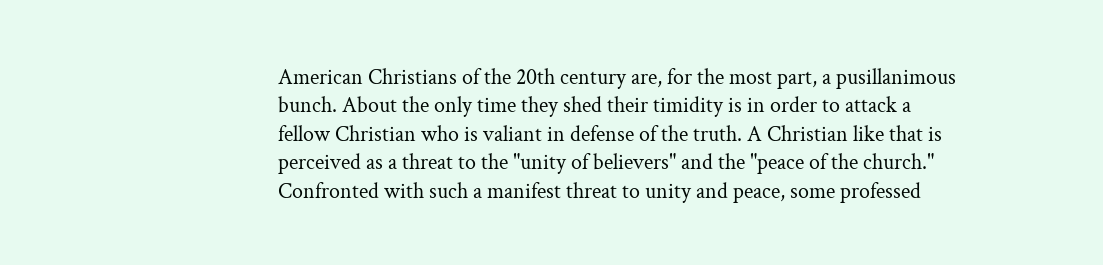American Christians of the 20th century are, for the most part, a pusillanimous bunch. About the only time they shed their timidity is in order to attack a fellow Christian who is valiant in defense of the truth. A Christian like that is perceived as a threat to the "unity of believers" and the "peace of the church." Confronted with such a manifest threat to unity and peace, some professed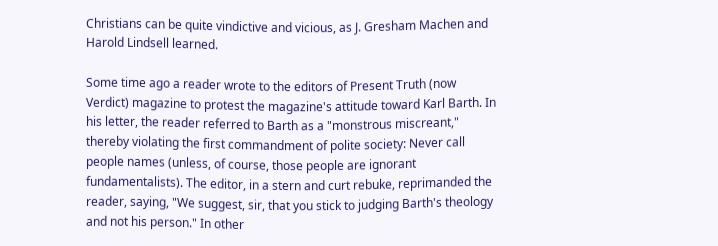Christians can be quite vindictive and vicious, as J. Gresham Machen and Harold Lindsell learned.

Some time ago a reader wrote to the editors of Present Truth (now Verdict) magazine to protest the magazine's attitude toward Karl Barth. In his letter, the reader referred to Barth as a "monstrous miscreant," thereby violating the first commandment of polite society: Never call people names (unless, of course, those people are ignorant fundamentalists). The editor, in a stern and curt rebuke, reprimanded the reader, saying, "We suggest, sir, that you stick to judging Barth's theology and not his person." In other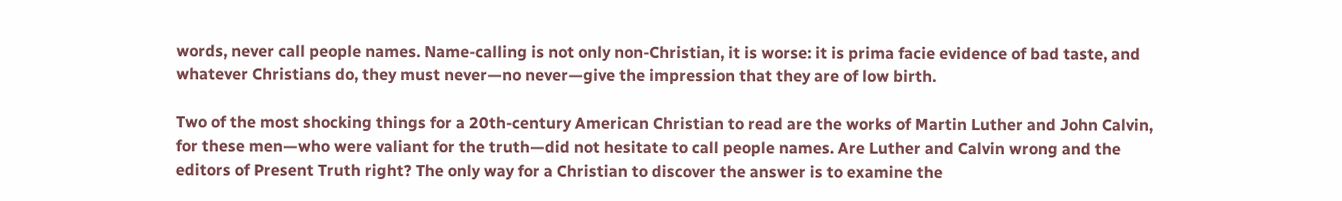words, never call people names. Name-calling is not only non-Christian, it is worse: it is prima facie evidence of bad taste, and whatever Christians do, they must never—no never—give the impression that they are of low birth.

Two of the most shocking things for a 20th-century American Christian to read are the works of Martin Luther and John Calvin, for these men—who were valiant for the truth—did not hesitate to call people names. Are Luther and Calvin wrong and the editors of Present Truth right? The only way for a Christian to discover the answer is to examine the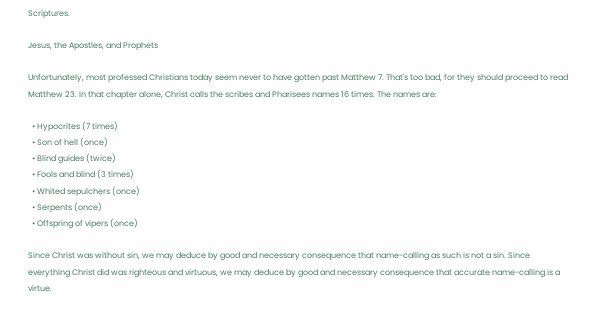Scriptures.

Jesus, the Apostles, and Prophets

Unfortunately, most professed Christians today seem never to have gotten past Matthew 7. That's too bad, for they should proceed to read Matthew 23. In that chapter alone, Christ calls the scribes and Pharisees names 16 times. The names are:

  • Hypocrites (7 times)
  • Son of hell (once)
  • Blind guides (twice)
  • Fools and blind (3 times)
  • Whited sepulchers (once)
  • Serpents (once)
  • Offspring of vipers (once)

Since Christ was without sin, we may deduce by good and necessary consequence that name-calling as such is not a sin. Since everything Christ did was righteous and virtuous, we may deduce by good and necessary consequence that accurate name-calling is a virtue.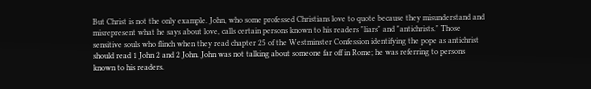But Christ is not the only example. John, who some professed Christians love to quote because they misunderstand and misrepresent what he says about love, calls certain persons known to his readers "liars" and "antichrists." Those sensitive souls who flinch when they read chapter 25 of the Westminster Confession identifying the pope as antichrist should read 1 John 2 and 2 John. John was not talking about someone far off in Rome; he was referring to persons known to his readers.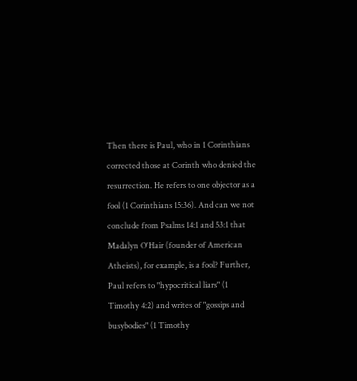Then there is Paul, who in 1 Corinthians corrected those at Corinth who denied the resurrection. He refers to one objector as a fool (1 Corinthians 15:36). And can we not conclude from Psalms 14:1 and 53:1 that Madalyn O'Hair (founder of American Atheists), for example, is a fool? Further, Paul refers to "hypocritical liars" (1 Timothy 4:2) and writes of "gossips and busybodies" (1 Timothy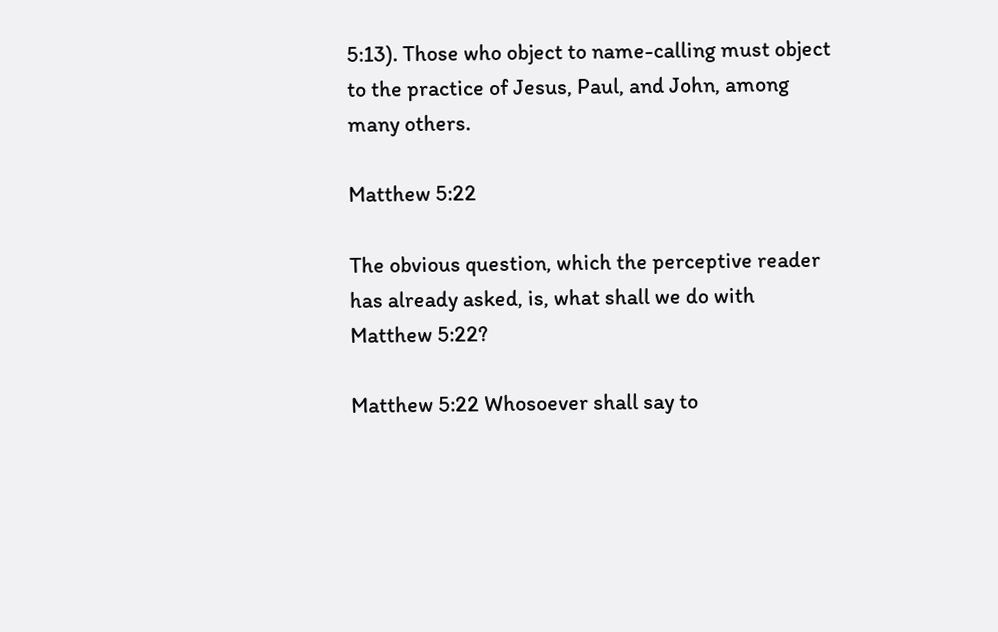5:13). Those who object to name-calling must object to the practice of Jesus, Paul, and John, among many others.

Matthew 5:22

The obvious question, which the perceptive reader has already asked, is, what shall we do with Matthew 5:22?

Matthew 5:22 Whosoever shall say to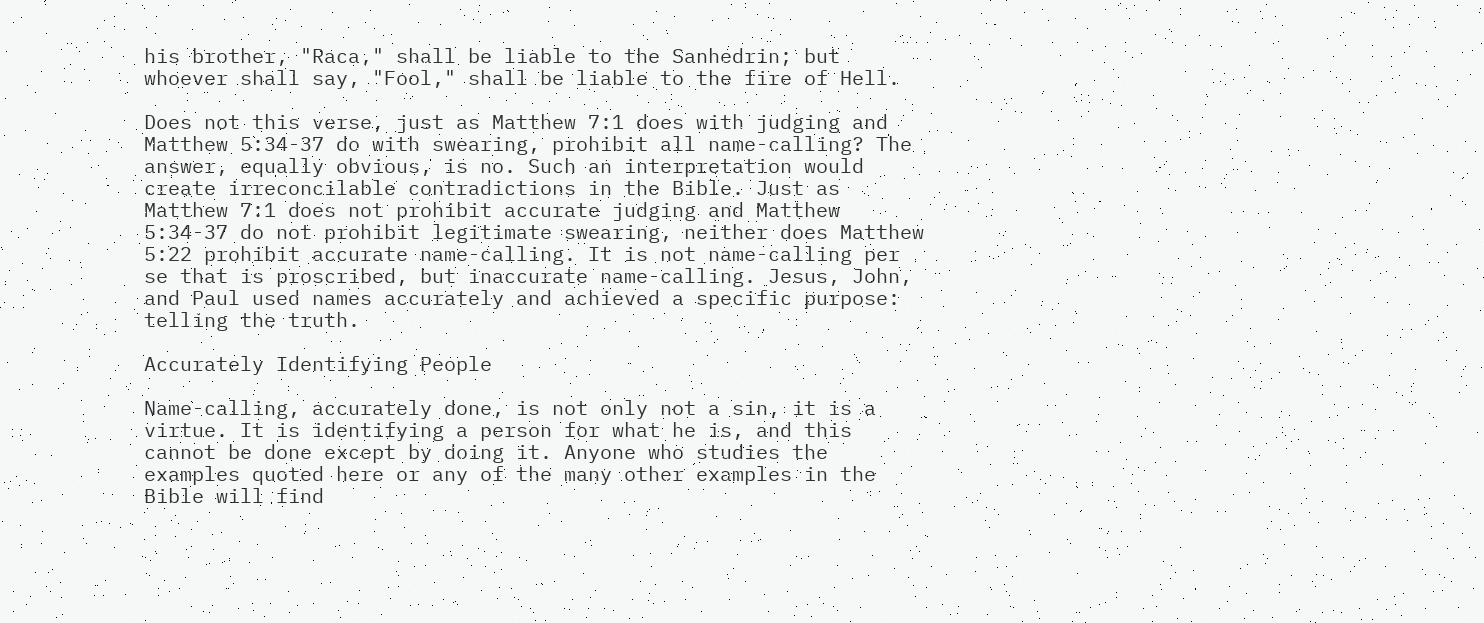his brother, "Raca," shall be liable to the Sanhedrin; but whoever shall say, "Fool," shall be liable to the fire of Hell.

Does not this verse, just as Matthew 7:1 does with judging and Matthew 5:34-37 do with swearing, prohibit all name-calling? The answer, equally obvious, is no. Such an interpretation would create irreconcilable contradictions in the Bible. Just as Matthew 7:1 does not prohibit accurate judging and Matthew 5:34-37 do not prohibit legitimate swearing, neither does Matthew 5:22 prohibit accurate name-calling. It is not name-calling per se that is proscribed, but inaccurate name-calling. Jesus, John, and Paul used names accurately and achieved a specific purpose: telling the truth.

Accurately Identifying People

Name-calling, accurately done, is not only not a sin, it is a virtue. It is identifying a person for what he is, and this cannot be done except by doing it. Anyone who studies the examples quoted here or any of the many other examples in the Bible will find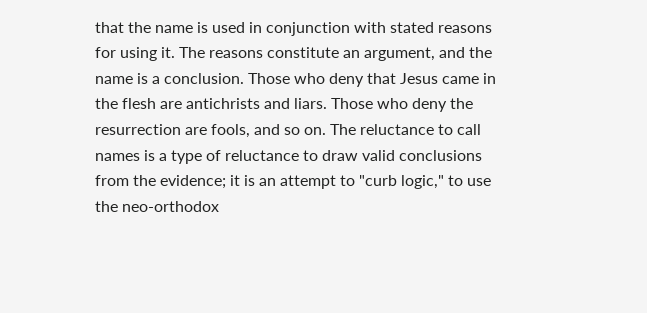that the name is used in conjunction with stated reasons for using it. The reasons constitute an argument, and the name is a conclusion. Those who deny that Jesus came in the flesh are antichrists and liars. Those who deny the resurrection are fools, and so on. The reluctance to call names is a type of reluctance to draw valid conclusions from the evidence; it is an attempt to "curb logic," to use the neo-orthodox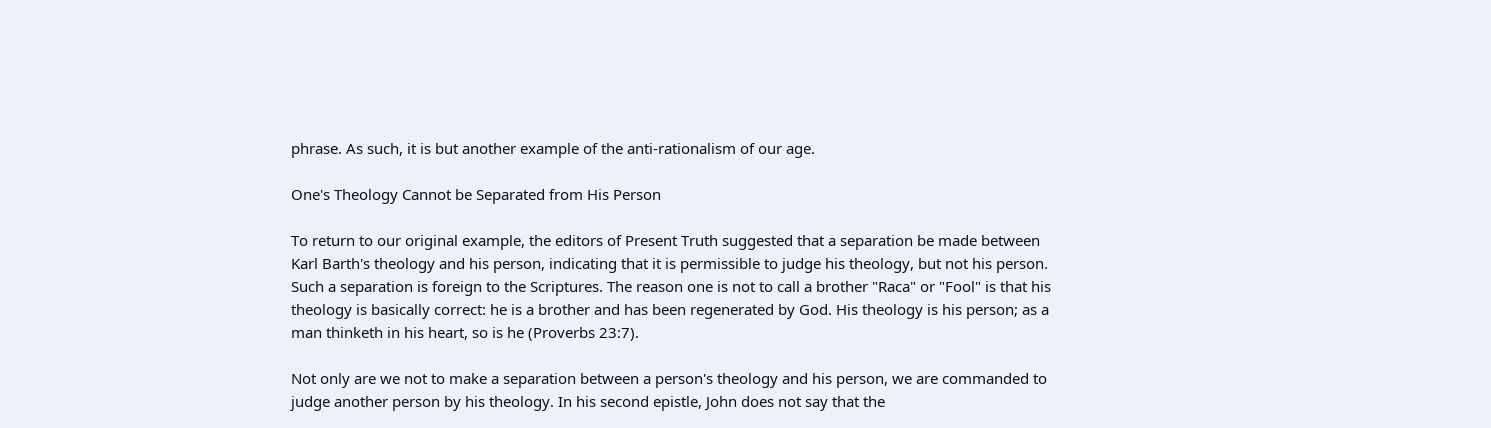phrase. As such, it is but another example of the anti-rationalism of our age.

One's Theology Cannot be Separated from His Person

To return to our original example, the editors of Present Truth suggested that a separation be made between Karl Barth's theology and his person, indicating that it is permissible to judge his theology, but not his person. Such a separation is foreign to the Scriptures. The reason one is not to call a brother "Raca" or "Fool" is that his theology is basically correct: he is a brother and has been regenerated by God. His theology is his person; as a man thinketh in his heart, so is he (Proverbs 23:7).

Not only are we not to make a separation between a person's theology and his person, we are commanded to judge another person by his theology. In his second epistle, John does not say that the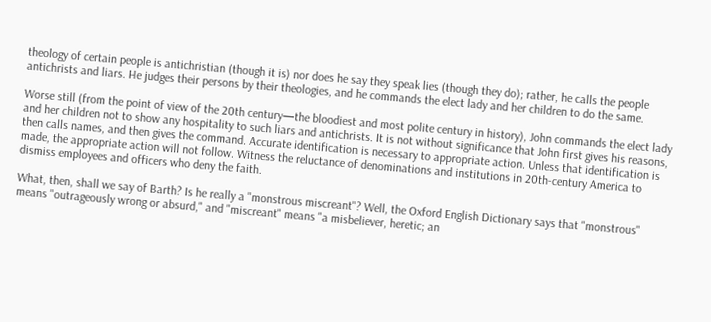theology of certain people is antichristian (though it is) nor does he say they speak lies (though they do); rather, he calls the people antichrists and liars. He judges their persons by their theologies, and he commands the elect lady and her children to do the same.

Worse still (from the point of view of the 20th century—the bloodiest and most polite century in history), John commands the elect lady and her children not to show any hospitality to such liars and antichrists. It is not without significance that John first gives his reasons, then calls names, and then gives the command. Accurate identification is necessary to appropriate action. Unless that identification is made, the appropriate action will not follow. Witness the reluctance of denominations and institutions in 20th-century America to dismiss employees and officers who deny the faith.

What, then, shall we say of Barth? Is he really a "monstrous miscreant"? Well, the Oxford English Dictionary says that "monstrous" means "outrageously wrong or absurd," and "miscreant" means "a misbeliever, heretic; an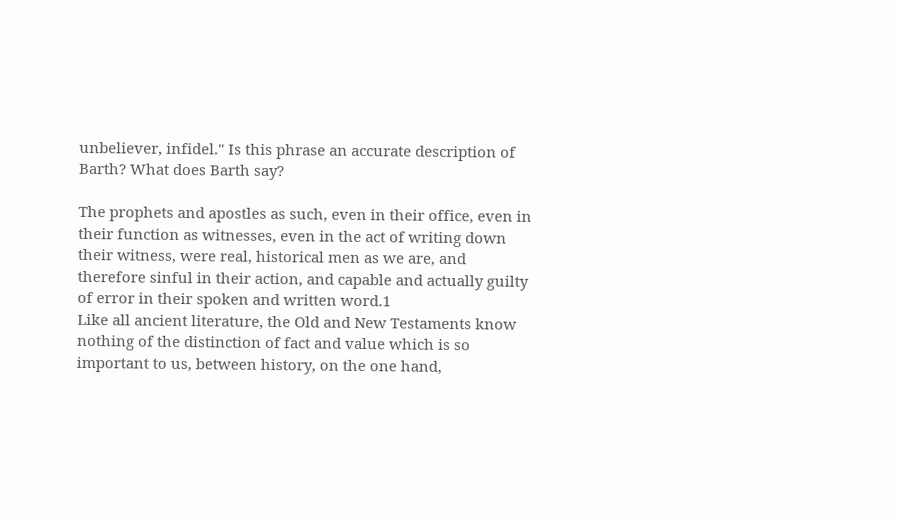unbeliever, infidel." Is this phrase an accurate description of Barth? What does Barth say?

The prophets and apostles as such, even in their office, even in their function as witnesses, even in the act of writing down their witness, were real, historical men as we are, and therefore sinful in their action, and capable and actually guilty of error in their spoken and written word.1
Like all ancient literature, the Old and New Testaments know nothing of the distinction of fact and value which is so important to us, between history, on the one hand,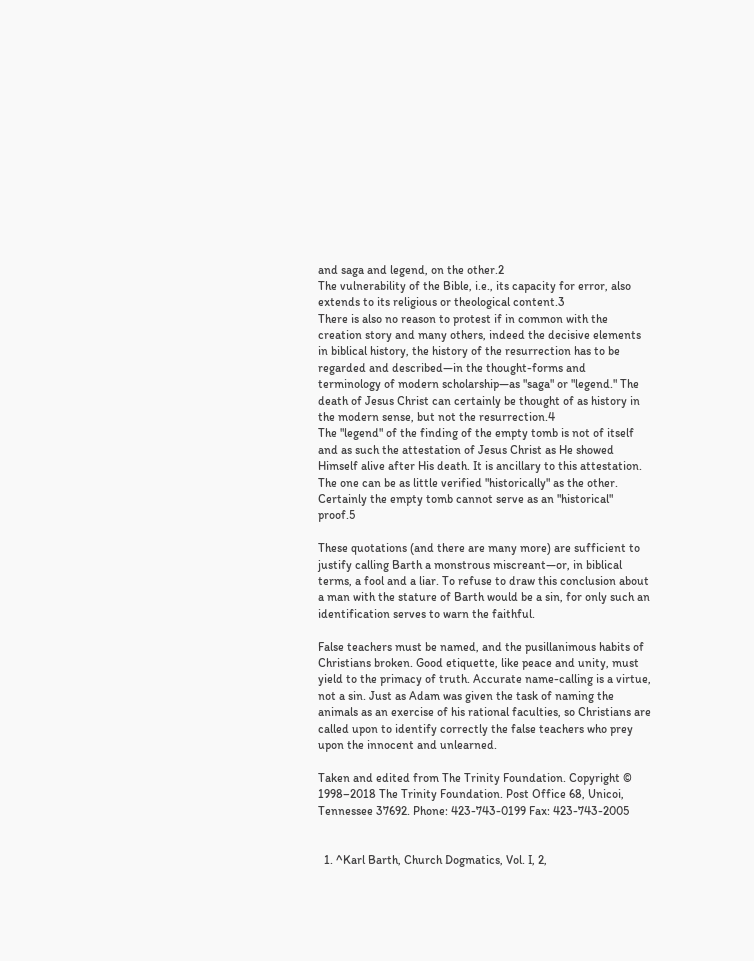and saga and legend, on the other.2
The vulnerability of the Bible, i.e., its capacity for error, also extends to its religious or theological content.3
There is also no reason to protest if in common with the creation story and many others, indeed the decisive elements in biblical history, the history of the resurrection has to be regarded and described—in the thought-forms and terminology of modern scholarship—as "saga" or "legend." The death of Jesus Christ can certainly be thought of as history in the modern sense, but not the resurrection.4
The "legend" of the finding of the empty tomb is not of itself and as such the attestation of Jesus Christ as He showed Himself alive after His death. It is ancillary to this attestation. The one can be as little verified "historically" as the other. Certainly the empty tomb cannot serve as an "historical" proof.5

These quotations (and there are many more) are sufficient to justify calling Barth a monstrous miscreant—or, in biblical terms, a fool and a liar. To refuse to draw this conclusion about a man with the stature of Barth would be a sin, for only such an identification serves to warn the faithful.

False teachers must be named, and the pusillanimous habits of Christians broken. Good etiquette, like peace and unity, must yield to the primacy of truth. Accurate name-calling is a virtue, not a sin. Just as Adam was given the task of naming the animals as an exercise of his rational faculties, so Christians are called upon to identify correctly the false teachers who prey upon the innocent and unlearned.

Taken and edited from The Trinity Foundation. Copyright © 1998–2018 The Trinity Foundation. Post Office 68, Unicoi, Tennessee 37692. Phone: 423-743-0199 Fax: 423-743-2005


  1. ^Karl Barth, Church Dogmatics, Vol. I, 2,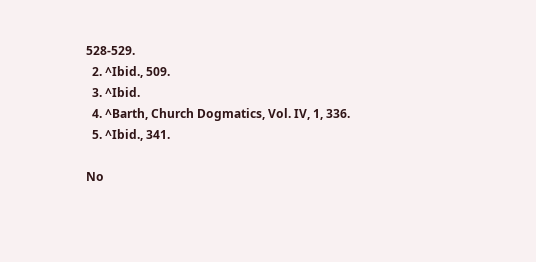528-529.
  2. ^Ibid., 509.
  3. ^Ibid.
  4. ^Barth, Church Dogmatics, Vol. IV, 1, 336.
  5. ^Ibid., 341.

No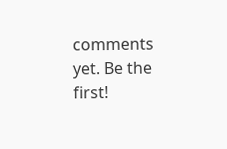comments yet. Be the first!